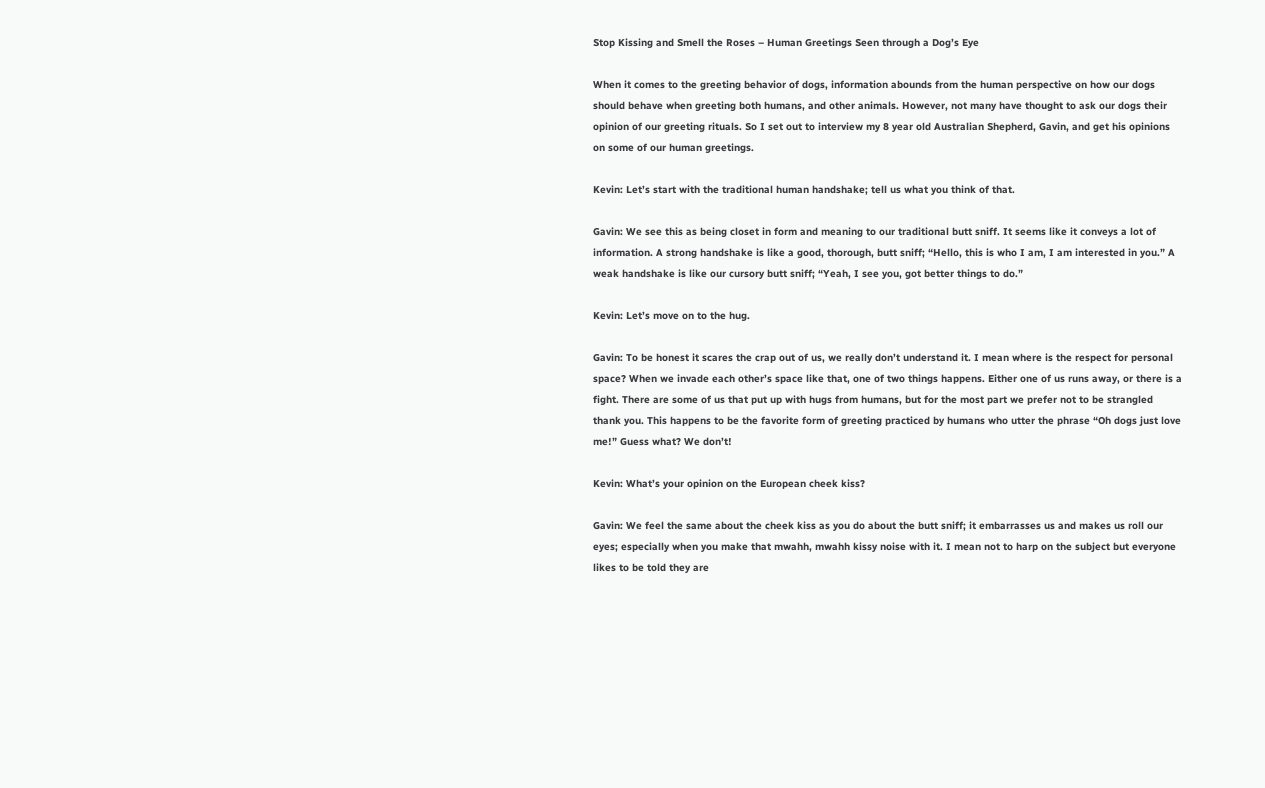Stop Kissing and Smell the Roses – Human Greetings Seen through a Dog’s Eye

When it comes to the greeting behavior of dogs, information abounds from the human perspective on how our dogs should behave when greeting both humans, and other animals. However, not many have thought to ask our dogs their opinion of our greeting rituals. So I set out to interview my 8 year old Australian Shepherd, Gavin, and get his opinions on some of our human greetings.

Kevin: Let’s start with the traditional human handshake; tell us what you think of that.

Gavin: We see this as being closet in form and meaning to our traditional butt sniff. It seems like it conveys a lot of information. A strong handshake is like a good, thorough, butt sniff; “Hello, this is who I am, I am interested in you.” A weak handshake is like our cursory butt sniff; “Yeah, I see you, got better things to do.”

Kevin: Let’s move on to the hug.

Gavin: To be honest it scares the crap out of us, we really don’t understand it. I mean where is the respect for personal space? When we invade each other’s space like that, one of two things happens. Either one of us runs away, or there is a fight. There are some of us that put up with hugs from humans, but for the most part we prefer not to be strangled thank you. This happens to be the favorite form of greeting practiced by humans who utter the phrase “Oh dogs just love me!” Guess what? We don’t!

Kevin: What’s your opinion on the European cheek kiss?

Gavin: We feel the same about the cheek kiss as you do about the butt sniff; it embarrasses us and makes us roll our eyes; especially when you make that mwahh, mwahh kissy noise with it. I mean not to harp on the subject but everyone likes to be told they are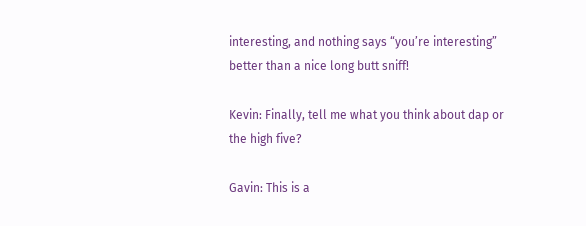interesting, and nothing says “you’re interesting” better than a nice long butt sniff!

Kevin: Finally, tell me what you think about dap or the high five?

Gavin: This is a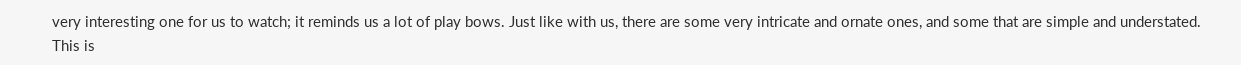very interesting one for us to watch; it reminds us a lot of play bows. Just like with us, there are some very intricate and ornate ones, and some that are simple and understated. This is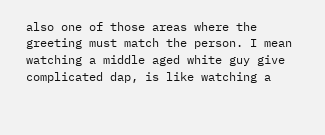also one of those areas where the greeting must match the person. I mean watching a middle aged white guy give complicated dap, is like watching a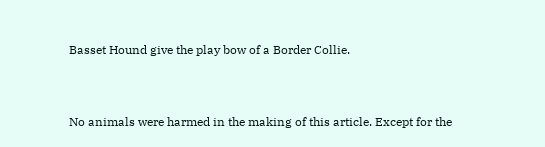Basset Hound give the play bow of a Border Collie.


No animals were harmed in the making of this article. Except for the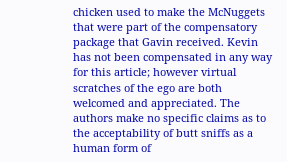chicken used to make the McNuggets that were part of the compensatory package that Gavin received. Kevin has not been compensated in any way for this article; however virtual scratches of the ego are both welcomed and appreciated. The authors make no specific claims as to the acceptability of butt sniffs as a human form of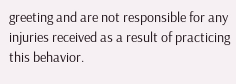greeting and are not responsible for any injuries received as a result of practicing this behavior.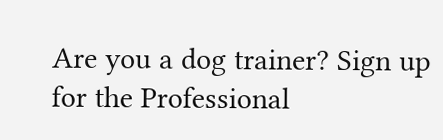Are you a dog trainer? Sign up for the Professional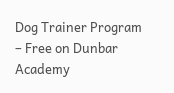Dog Trainer Program – Free on Dunbar Academy